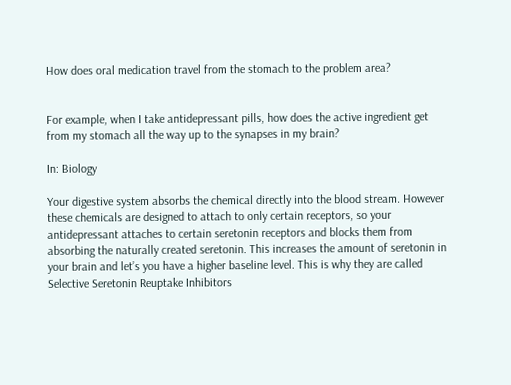How does oral medication travel from the stomach to the problem area?


For example, when I take antidepressant pills, how does the active ingredient get from my stomach all the way up to the synapses in my brain?

In: Biology

Your digestive system absorbs the chemical directly into the blood stream. However these chemicals are designed to attach to only certain receptors, so your antidepressant attaches to certain seretonin receptors and blocks them from absorbing the naturally created seretonin. This increases the amount of seretonin in your brain and let’s you have a higher baseline level. This is why they are called Selective Seretonin Reuptake Inhibitors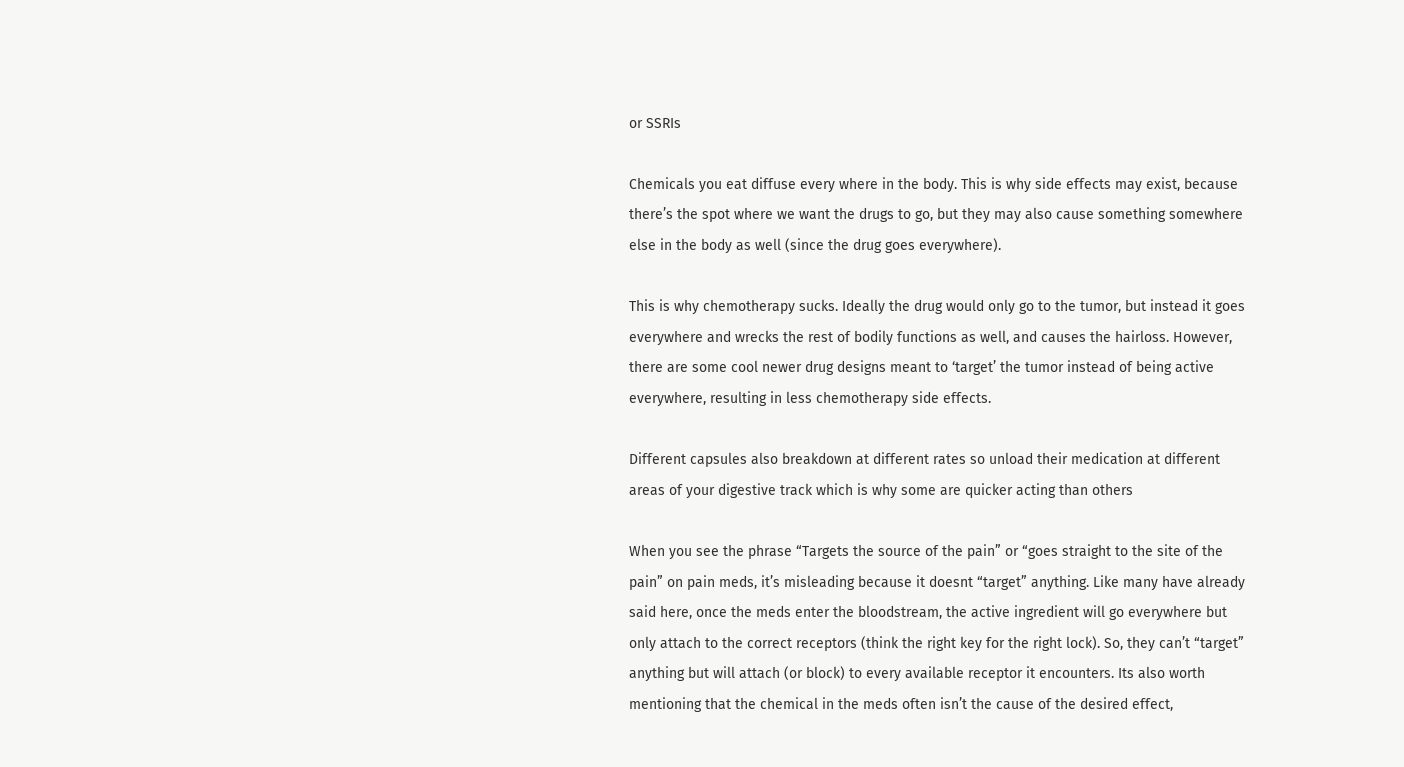or SSRIs

Chemicals you eat diffuse every where in the body. This is why side effects may exist, because there’s the spot where we want the drugs to go, but they may also cause something somewhere else in the body as well (since the drug goes everywhere).

This is why chemotherapy sucks. Ideally the drug would only go to the tumor, but instead it goes everywhere and wrecks the rest of bodily functions as well, and causes the hairloss. However, there are some cool newer drug designs meant to ‘target’ the tumor instead of being active everywhere, resulting in less chemotherapy side effects.

Different capsules also breakdown at different rates so unload their medication at different areas of your digestive track which is why some are quicker acting than others

When you see the phrase “Targets the source of the pain” or “goes straight to the site of the pain” on pain meds, it’s misleading because it doesnt “target” anything. Like many have already said here, once the meds enter the bloodstream, the active ingredient will go everywhere but only attach to the correct receptors (think the right key for the right lock). So, they can’t “target” anything but will attach (or block) to every available receptor it encounters. Its also worth mentioning that the chemical in the meds often isn’t the cause of the desired effect,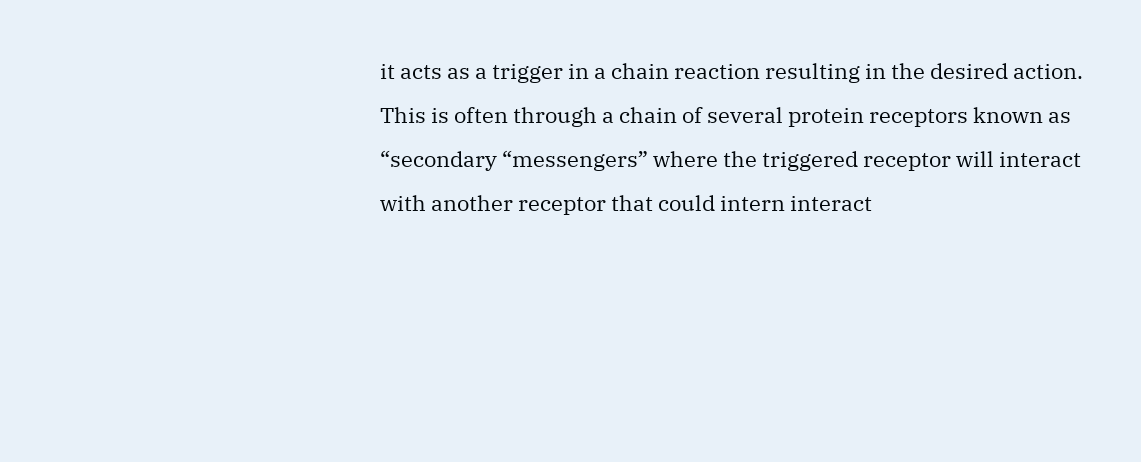it acts as a trigger in a chain reaction resulting in the desired action. This is often through a chain of several protein receptors known as “secondary “messengers” where the triggered receptor will interact with another receptor that could intern interact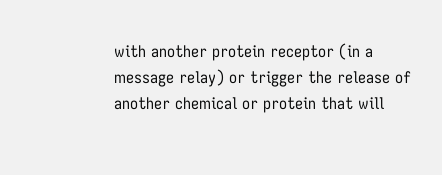with another protein receptor (in a message relay) or trigger the release of another chemical or protein that will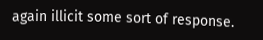again illicit some sort of response.